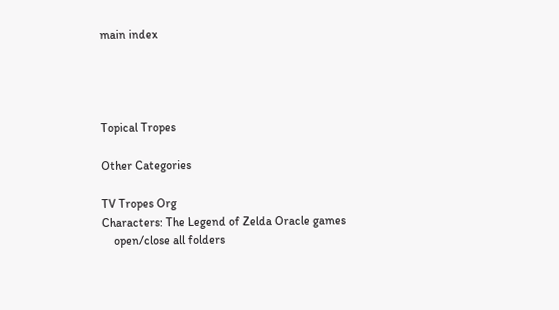main index




Topical Tropes

Other Categories

TV Tropes Org
Characters: The Legend of Zelda Oracle games
    open/close all folders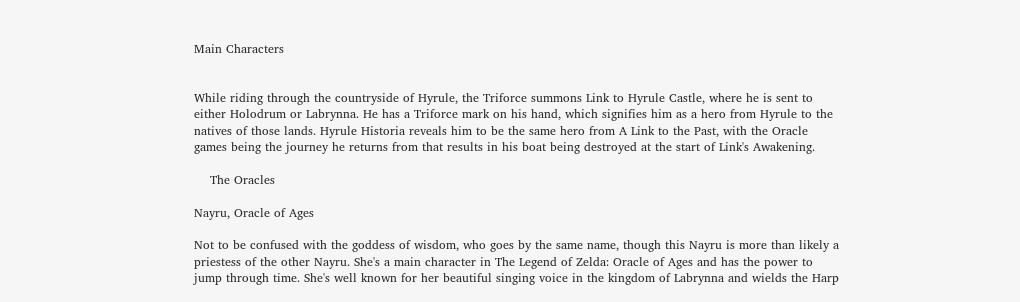Main Characters


While riding through the countryside of Hyrule, the Triforce summons Link to Hyrule Castle, where he is sent to either Holodrum or Labrynna. He has a Triforce mark on his hand, which signifies him as a hero from Hyrule to the natives of those lands. Hyrule Historia reveals him to be the same hero from A Link to the Past, with the Oracle games being the journey he returns from that results in his boat being destroyed at the start of Link's Awakening.

    The Oracles

Nayru, Oracle of Ages

Not to be confused with the goddess of wisdom, who goes by the same name, though this Nayru is more than likely a priestess of the other Nayru. She's a main character in The Legend of Zelda: Oracle of Ages and has the power to jump through time. She's well known for her beautiful singing voice in the kingdom of Labrynna and wields the Harp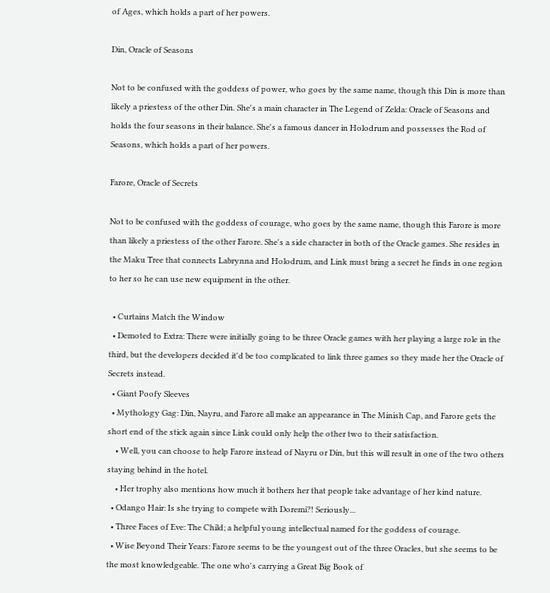of Ages, which holds a part of her powers.

Din, Oracle of Seasons

Not to be confused with the goddess of power, who goes by the same name, though this Din is more than likely a priestess of the other Din. She's a main character in The Legend of Zelda: Oracle of Seasons and holds the four seasons in their balance. She's a famous dancer in Holodrum and possesses the Rod of Seasons, which holds a part of her powers.

Farore, Oracle of Secrets

Not to be confused with the goddess of courage, who goes by the same name, though this Farore is more than likely a priestess of the other Farore. She's a side character in both of the Oracle games. She resides in the Maku Tree that connects Labrynna and Holodrum, and Link must bring a secret he finds in one region to her so he can use new equipment in the other.

  • Curtains Match the Window
  • Demoted to Extra: There were initially going to be three Oracle games with her playing a large role in the third, but the developers decided it'd be too complicated to link three games so they made her the Oracle of Secrets instead.
  • Giant Poofy Sleeves
  • Mythology Gag: Din, Nayru, and Farore all make an appearance in The Minish Cap, and Farore gets the short end of the stick again since Link could only help the other two to their satisfaction.
    • Well, you can choose to help Farore instead of Nayru or Din, but this will result in one of the two others staying behind in the hotel.
    • Her trophy also mentions how much it bothers her that people take advantage of her kind nature.
  • Odango Hair: Is she trying to compete with Doremi?! Seriously...
  • Three Faces of Eve: The Child; a helpful young intellectual named for the goddess of courage.
  • Wise Beyond Their Years: Farore seems to be the youngest out of the three Oracles, but she seems to be the most knowledgeable. The one who's carrying a Great Big Book of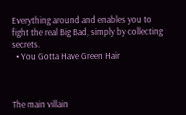Everything around and enables you to fight the real Big Bad, simply by collecting secrets.
  • You Gotta Have Green Hair



The main villain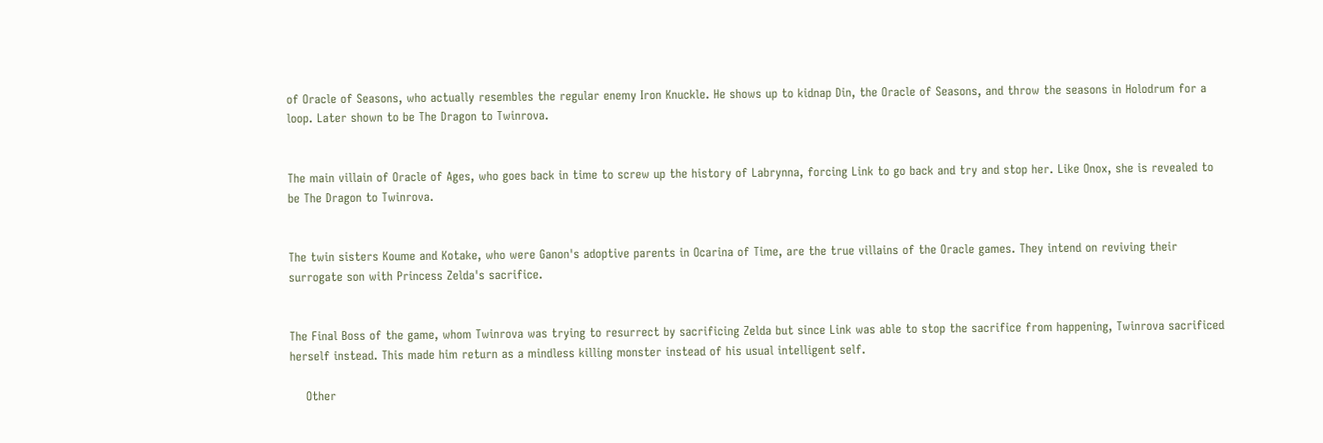of Oracle of Seasons, who actually resembles the regular enemy Iron Knuckle. He shows up to kidnap Din, the Oracle of Seasons, and throw the seasons in Holodrum for a loop. Later shown to be The Dragon to Twinrova.


The main villain of Oracle of Ages, who goes back in time to screw up the history of Labrynna, forcing Link to go back and try and stop her. Like Onox, she is revealed to be The Dragon to Twinrova.


The twin sisters Koume and Kotake, who were Ganon's adoptive parents in Ocarina of Time, are the true villains of the Oracle games. They intend on reviving their surrogate son with Princess Zelda's sacrifice.


The Final Boss of the game, whom Twinrova was trying to resurrect by sacrificing Zelda but since Link was able to stop the sacrifice from happening, Twinrova sacrificed herself instead. This made him return as a mindless killing monster instead of his usual intelligent self.

    Other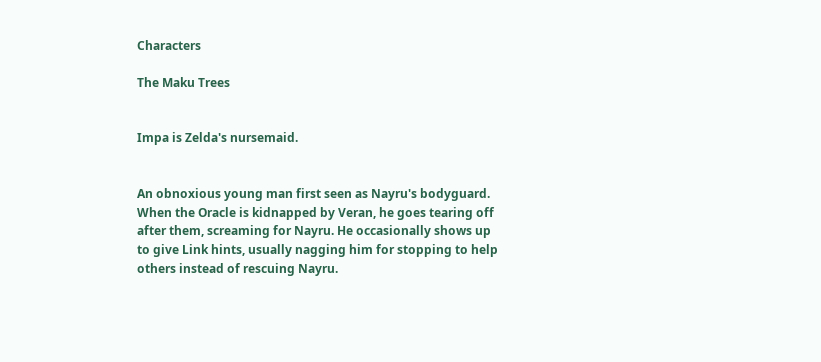Characters

The Maku Trees


Impa is Zelda's nursemaid.


An obnoxious young man first seen as Nayru's bodyguard. When the Oracle is kidnapped by Veran, he goes tearing off after them, screaming for Nayru. He occasionally shows up to give Link hints, usually nagging him for stopping to help others instead of rescuing Nayru.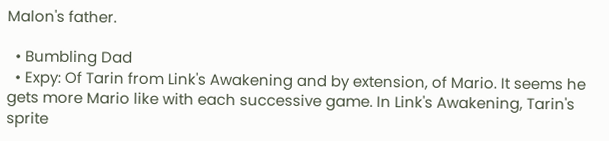Malon's father.

  • Bumbling Dad
  • Expy: Of Tarin from Link's Awakening and by extension, of Mario. It seems he gets more Mario like with each successive game. In Link's Awakening, Tarin's sprite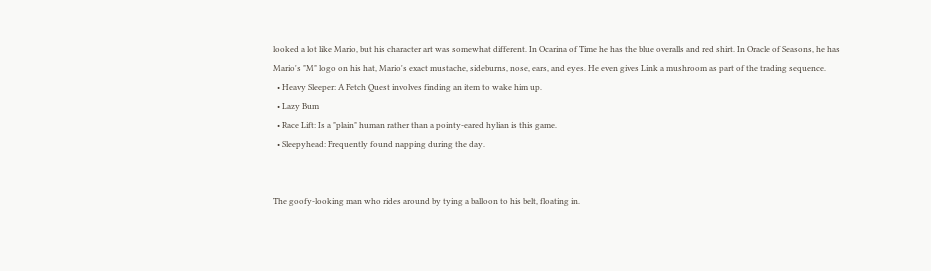looked a lot like Mario, but his character art was somewhat different. In Ocarina of Time he has the blue overalls and red shirt. In Oracle of Seasons, he has Mario's "M" logo on his hat, Mario's exact mustache, sideburns, nose, ears, and eyes. He even gives Link a mushroom as part of the trading sequence.
  • Heavy Sleeper: A Fetch Quest involves finding an item to wake him up.
  • Lazy Bum
  • Race Lift: Is a "plain" human rather than a pointy-eared hylian is this game.
  • Sleepyhead: Frequently found napping during the day.


The goofy-looking man who rides around by tying a balloon to his belt, floating in.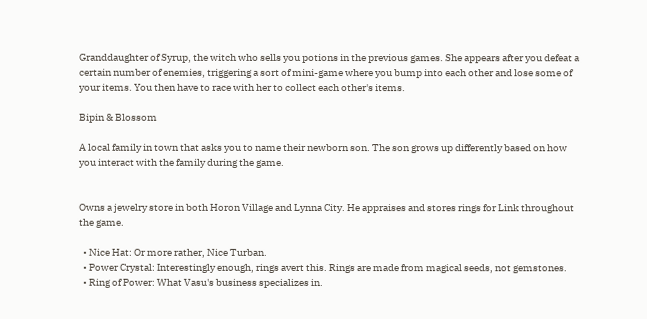Granddaughter of Syrup, the witch who sells you potions in the previous games. She appears after you defeat a certain number of enemies, triggering a sort of mini-game where you bump into each other and lose some of your items. You then have to race with her to collect each other's items.

Bipin & Blossom

A local family in town that asks you to name their newborn son. The son grows up differently based on how you interact with the family during the game.


Owns a jewelry store in both Horon Village and Lynna City. He appraises and stores rings for Link throughout the game.

  • Nice Hat: Or more rather, Nice Turban.
  • Power Crystal: Interestingly enough, rings avert this. Rings are made from magical seeds, not gemstones.
  • Ring of Power: What Vasu's business specializes in.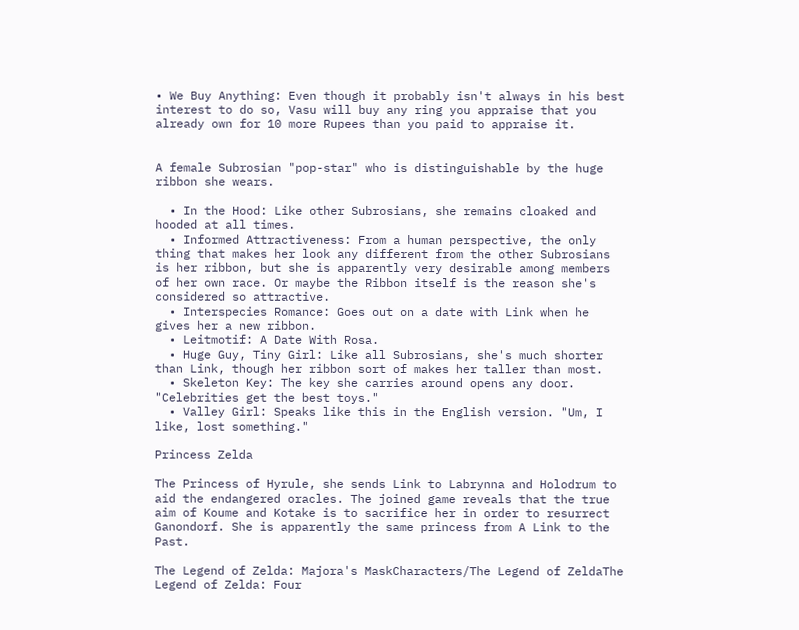• We Buy Anything: Even though it probably isn't always in his best interest to do so, Vasu will buy any ring you appraise that you already own for 10 more Rupees than you paid to appraise it.


A female Subrosian "pop-star" who is distinguishable by the huge ribbon she wears.

  • In the Hood: Like other Subrosians, she remains cloaked and hooded at all times.
  • Informed Attractiveness: From a human perspective, the only thing that makes her look any different from the other Subrosians is her ribbon, but she is apparently very desirable among members of her own race. Or maybe the Ribbon itself is the reason she's considered so attractive.
  • Interspecies Romance: Goes out on a date with Link when he gives her a new ribbon.
  • Leitmotif: A Date With Rosa.
  • Huge Guy, Tiny Girl: Like all Subrosians, she's much shorter than Link, though her ribbon sort of makes her taller than most.
  • Skeleton Key: The key she carries around opens any door. "Celebrities get the best toys."
  • Valley Girl: Speaks like this in the English version. "Um, I like, lost something."

Princess Zelda

The Princess of Hyrule, she sends Link to Labrynna and Holodrum to aid the endangered oracles. The joined game reveals that the true aim of Koume and Kotake is to sacrifice her in order to resurrect Ganondorf. She is apparently the same princess from A Link to the Past.

The Legend of Zelda: Majora's MaskCharacters/The Legend of ZeldaThe Legend of Zelda: Four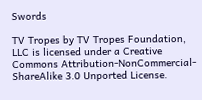Swords

TV Tropes by TV Tropes Foundation, LLC is licensed under a Creative Commons Attribution-NonCommercial-ShareAlike 3.0 Unported License.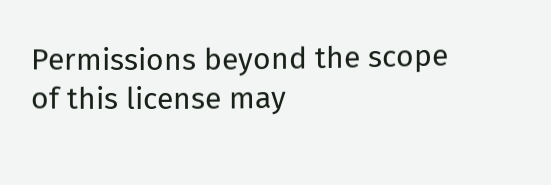Permissions beyond the scope of this license may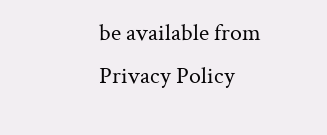be available from
Privacy Policy